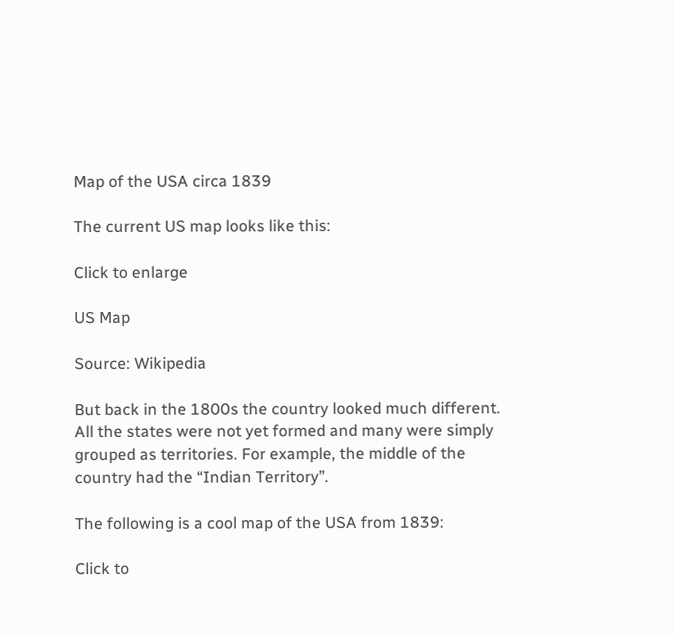Map of the USA circa 1839

The current US map looks like this:

Click to enlarge

US Map

Source: Wikipedia

But back in the 1800s the country looked much different. All the states were not yet formed and many were simply grouped as territories. For example, the middle of the country had the “Indian Territory”.

The following is a cool map of the USA from 1839:

Click to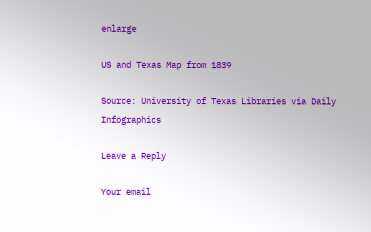enlarge

US and Texas Map from 1839

Source: University of Texas Libraries via Daily Infographics

Leave a Reply

Your email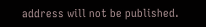address will not be published.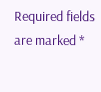Required fields are marked *